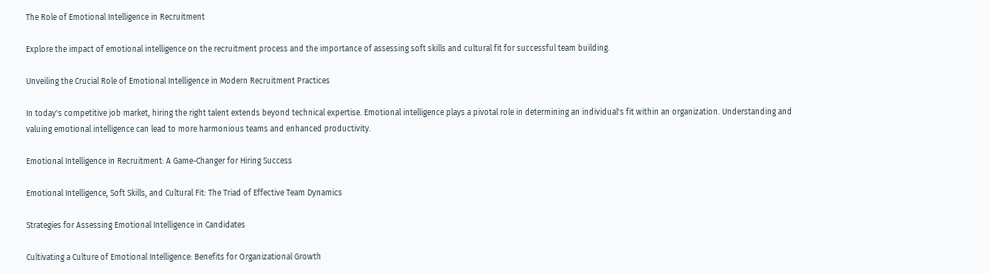The Role of Emotional Intelligence in Recruitment

Explore the impact of emotional intelligence on the recruitment process and the importance of assessing soft skills and cultural fit for successful team building.

Unveiling the Crucial Role of Emotional Intelligence in Modern Recruitment Practices

In today's competitive job market, hiring the right talent extends beyond technical expertise. Emotional intelligence plays a pivotal role in determining an individual's fit within an organization. Understanding and valuing emotional intelligence can lead to more harmonious teams and enhanced productivity.

Emotional Intelligence in Recruitment: A Game-Changer for Hiring Success

Emotional Intelligence, Soft Skills, and Cultural Fit: The Triad of Effective Team Dynamics

Strategies for Assessing Emotional Intelligence in Candidates

Cultivating a Culture of Emotional Intelligence: Benefits for Organizational Growth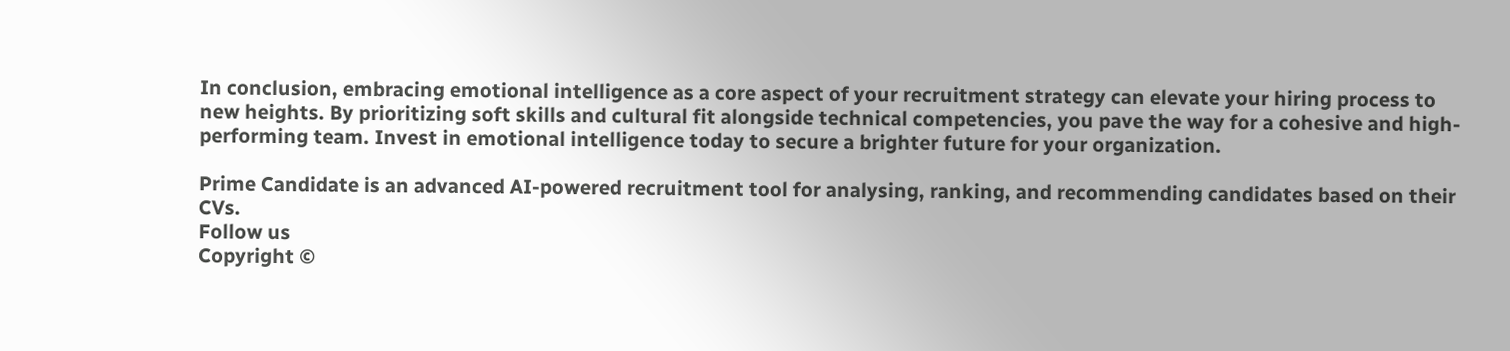In conclusion, embracing emotional intelligence as a core aspect of your recruitment strategy can elevate your hiring process to new heights. By prioritizing soft skills and cultural fit alongside technical competencies, you pave the way for a cohesive and high-performing team. Invest in emotional intelligence today to secure a brighter future for your organization.

Prime Candidate is an advanced AI-powered recruitment tool for analysing, ranking, and recommending candidates based on their CVs.
Follow us
Copyright ©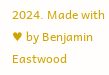2024. Made with ♥ by Benjamin Eastwood